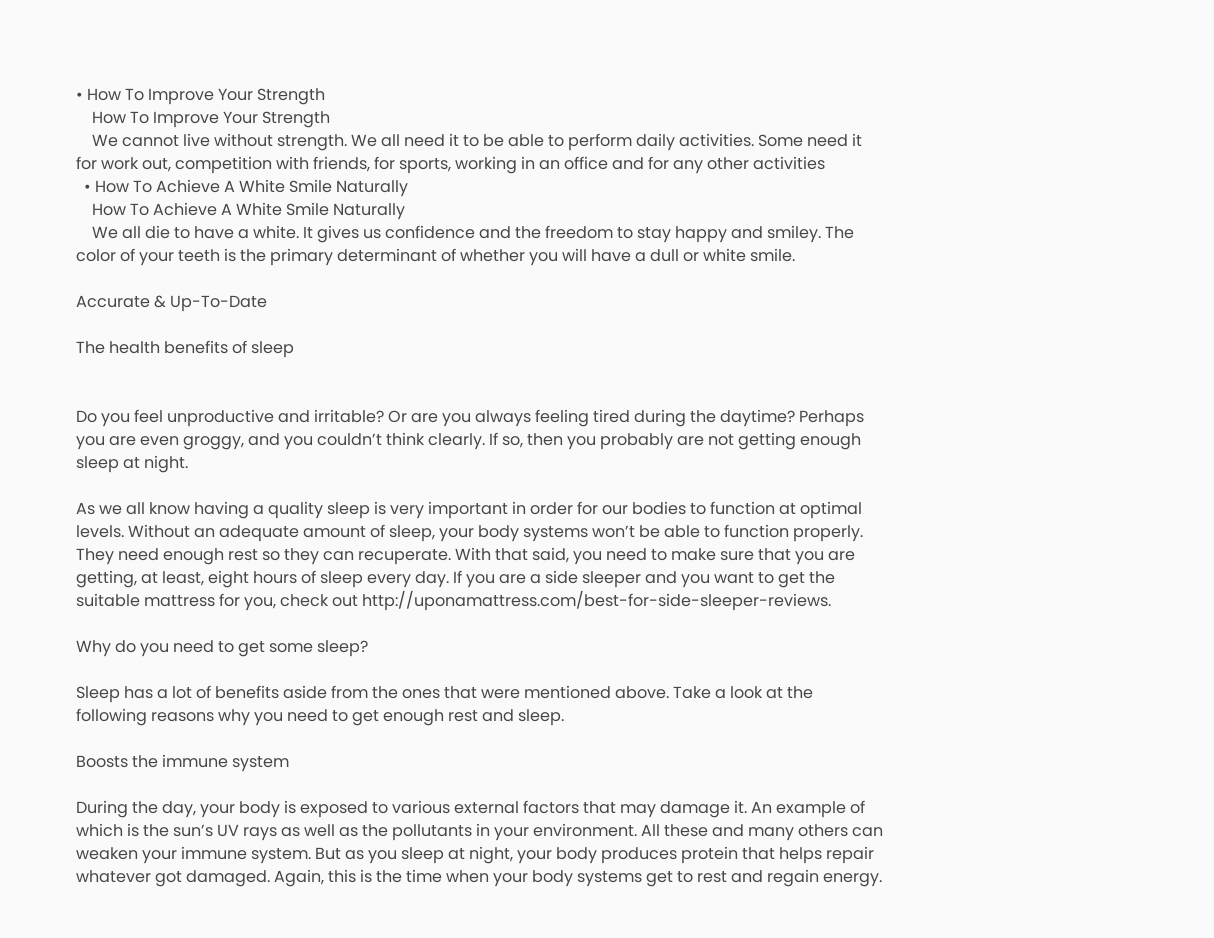• How To Improve Your Strength
    How To Improve Your Strength
    We cannot live without strength. We all need it to be able to perform daily activities. Some need it for work out, competition with friends, for sports, working in an office and for any other activities
  • How To Achieve A White Smile Naturally
    How To Achieve A White Smile Naturally
    We all die to have a white. It gives us confidence and the freedom to stay happy and smiley. The color of your teeth is the primary determinant of whether you will have a dull or white smile.

Accurate & Up-To-Date

The health benefits of sleep


Do you feel unproductive and irritable? Or are you always feeling tired during the daytime? Perhaps you are even groggy, and you couldn’t think clearly. If so, then you probably are not getting enough sleep at night.

As we all know having a quality sleep is very important in order for our bodies to function at optimal levels. Without an adequate amount of sleep, your body systems won’t be able to function properly. They need enough rest so they can recuperate. With that said, you need to make sure that you are getting, at least, eight hours of sleep every day. If you are a side sleeper and you want to get the suitable mattress for you, check out http://uponamattress.com/best-for-side-sleeper-reviews.

Why do you need to get some sleep?

Sleep has a lot of benefits aside from the ones that were mentioned above. Take a look at the following reasons why you need to get enough rest and sleep.

Boosts the immune system

During the day, your body is exposed to various external factors that may damage it. An example of which is the sun’s UV rays as well as the pollutants in your environment. All these and many others can weaken your immune system. But as you sleep at night, your body produces protein that helps repair whatever got damaged. Again, this is the time when your body systems get to rest and regain energy.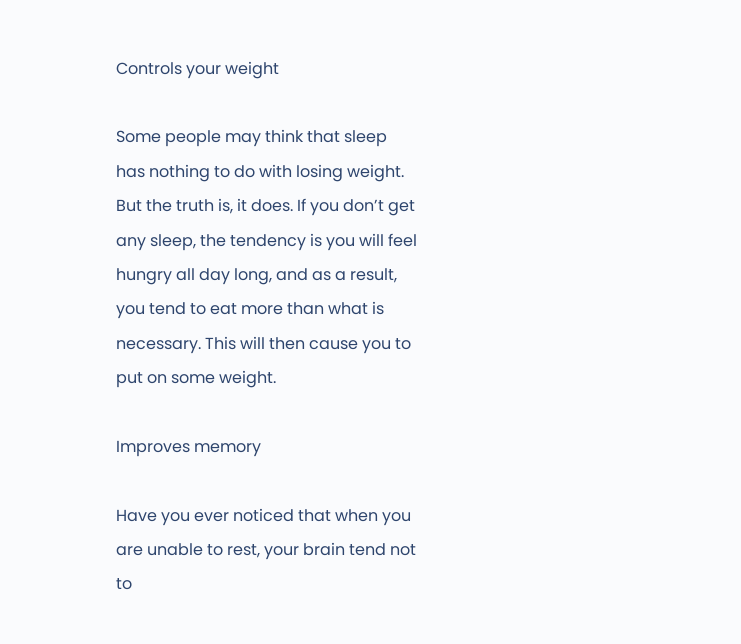Controls your weight

Some people may think that sleep has nothing to do with losing weight. But the truth is, it does. If you don’t get any sleep, the tendency is you will feel hungry all day long, and as a result, you tend to eat more than what is necessary. This will then cause you to put on some weight.

Improves memory

Have you ever noticed that when you are unable to rest, your brain tend not to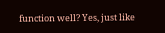function well? Yes, just like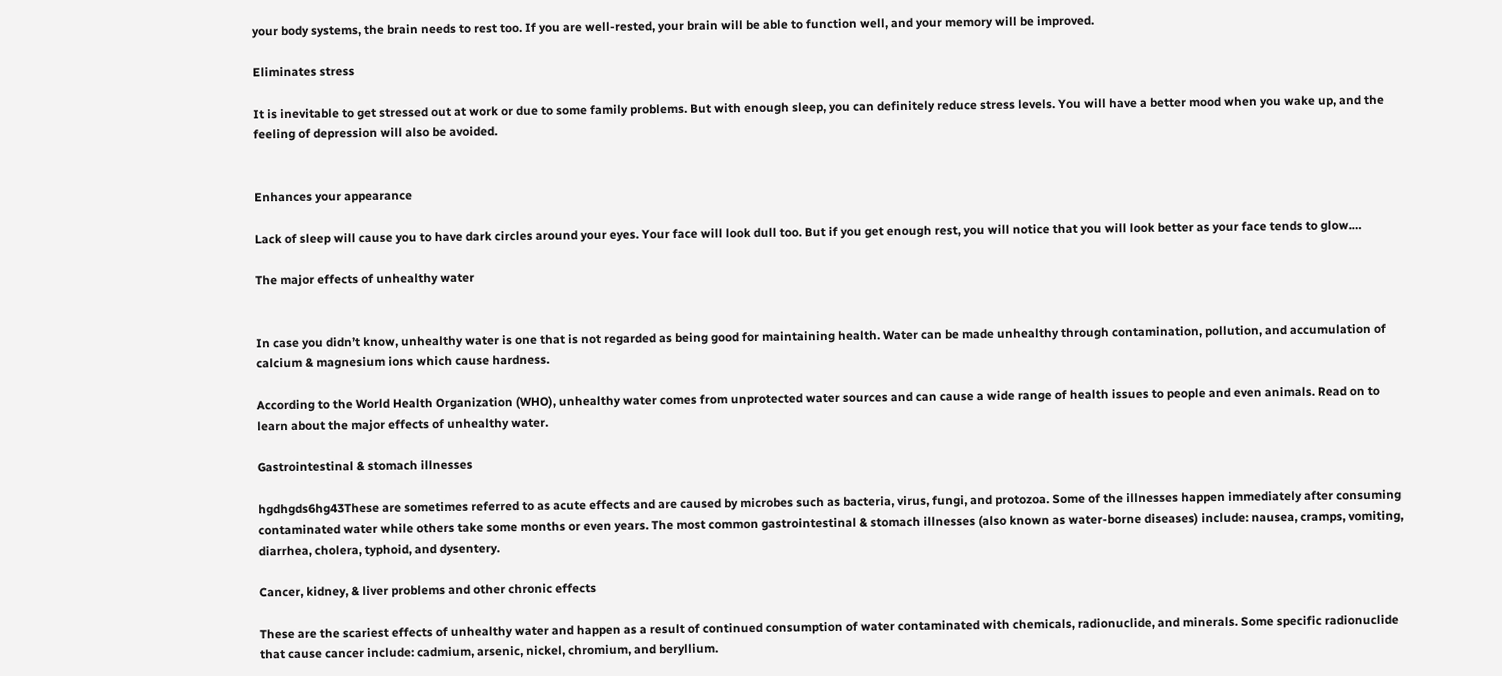your body systems, the brain needs to rest too. If you are well-rested, your brain will be able to function well, and your memory will be improved.

Eliminates stress

It is inevitable to get stressed out at work or due to some family problems. But with enough sleep, you can definitely reduce stress levels. You will have a better mood when you wake up, and the feeling of depression will also be avoided.


Enhances your appearance

Lack of sleep will cause you to have dark circles around your eyes. Your face will look dull too. But if you get enough rest, you will notice that you will look better as your face tends to glow.…

The major effects of unhealthy water


In case you didn’t know, unhealthy water is one that is not regarded as being good for maintaining health. Water can be made unhealthy through contamination, pollution, and accumulation of calcium & magnesium ions which cause hardness.

According to the World Health Organization (WHO), unhealthy water comes from unprotected water sources and can cause a wide range of health issues to people and even animals. Read on to learn about the major effects of unhealthy water.

Gastrointestinal & stomach illnesses

hgdhgds6hg43These are sometimes referred to as acute effects and are caused by microbes such as bacteria, virus, fungi, and protozoa. Some of the illnesses happen immediately after consuming contaminated water while others take some months or even years. The most common gastrointestinal & stomach illnesses (also known as water-borne diseases) include: nausea, cramps, vomiting, diarrhea, cholera, typhoid, and dysentery.

Cancer, kidney, & liver problems and other chronic effects

These are the scariest effects of unhealthy water and happen as a result of continued consumption of water contaminated with chemicals, radionuclide, and minerals. Some specific radionuclide that cause cancer include: cadmium, arsenic, nickel, chromium, and beryllium.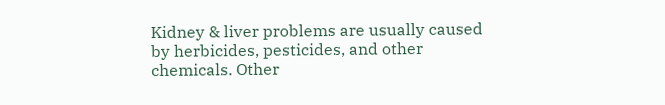Kidney & liver problems are usually caused by herbicides, pesticides, and other chemicals. Other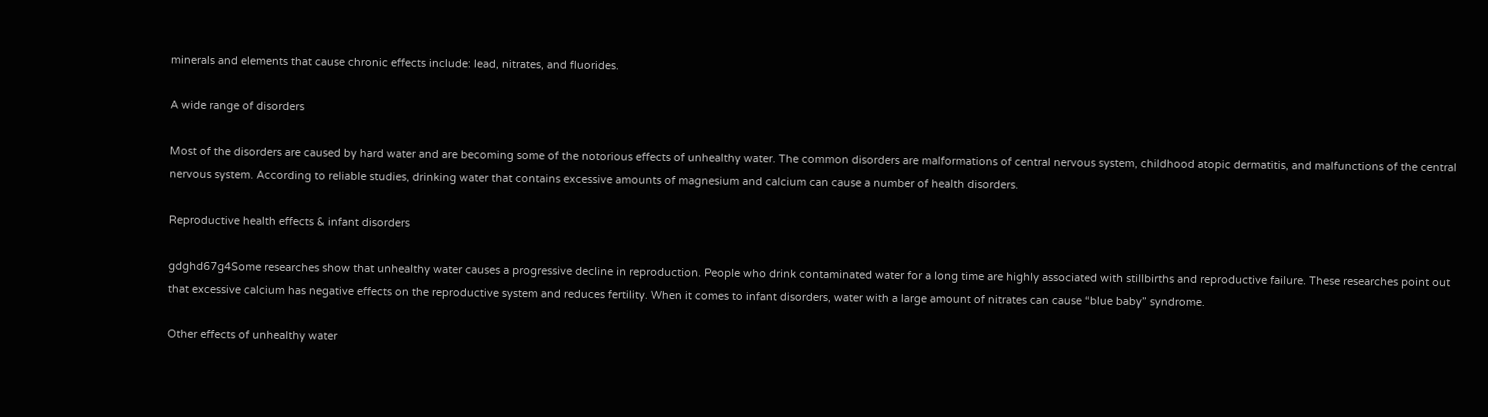minerals and elements that cause chronic effects include: lead, nitrates, and fluorides.

A wide range of disorders

Most of the disorders are caused by hard water and are becoming some of the notorious effects of unhealthy water. The common disorders are malformations of central nervous system, childhood atopic dermatitis, and malfunctions of the central nervous system. According to reliable studies, drinking water that contains excessive amounts of magnesium and calcium can cause a number of health disorders.

Reproductive health effects & infant disorders

gdghd67g4Some researches show that unhealthy water causes a progressive decline in reproduction. People who drink contaminated water for a long time are highly associated with stillbirths and reproductive failure. These researches point out that excessive calcium has negative effects on the reproductive system and reduces fertility. When it comes to infant disorders, water with a large amount of nitrates can cause “blue baby” syndrome.

Other effects of unhealthy water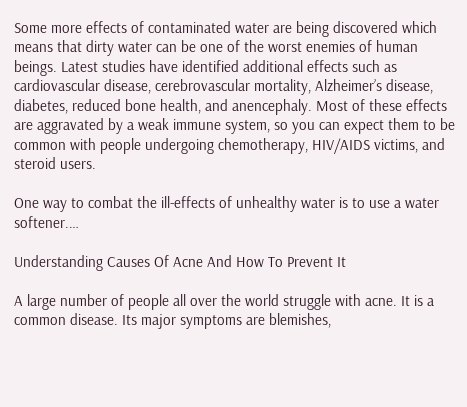Some more effects of contaminated water are being discovered which means that dirty water can be one of the worst enemies of human beings. Latest studies have identified additional effects such as cardiovascular disease, cerebrovascular mortality, Alzheimer’s disease, diabetes, reduced bone health, and anencephaly. Most of these effects are aggravated by a weak immune system, so you can expect them to be common with people undergoing chemotherapy, HIV/AIDS victims, and steroid users.

One way to combat the ill-effects of unhealthy water is to use a water softener.…

Understanding Causes Of Acne And How To Prevent It

A large number of people all over the world struggle with acne. It is a common disease. Its major symptoms are blemishes,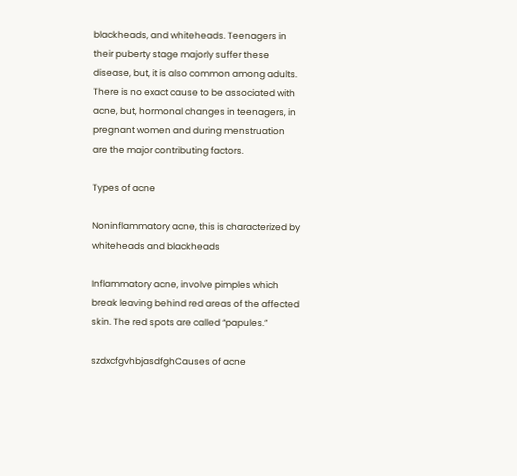blackheads, and whiteheads. Teenagers in their puberty stage majorly suffer these disease, but, it is also common among adults. There is no exact cause to be associated with acne, but, hormonal changes in teenagers, in pregnant women and during menstruation are the major contributing factors.

Types of acne

Noninflammatory acne, this is characterized by whiteheads and blackheads

Inflammatory acne, involve pimples which break leaving behind red areas of the affected skin. The red spots are called “papules.”

szdxcfgvhbjasdfghCauses of acne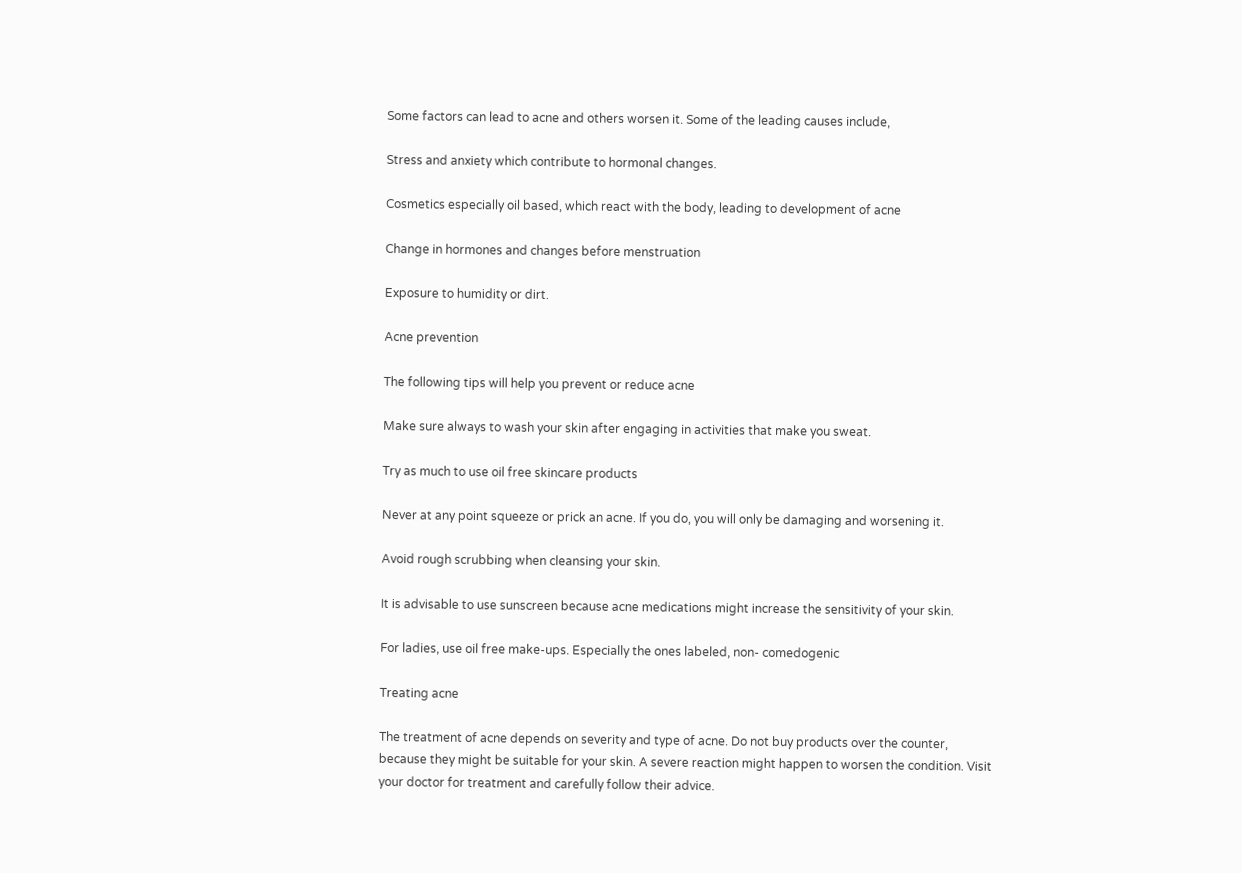Some factors can lead to acne and others worsen it. Some of the leading causes include,

Stress and anxiety which contribute to hormonal changes.

Cosmetics especially oil based, which react with the body, leading to development of acne

Change in hormones and changes before menstruation

Exposure to humidity or dirt.

Acne prevention

The following tips will help you prevent or reduce acne

Make sure always to wash your skin after engaging in activities that make you sweat.

Try as much to use oil free skincare products

Never at any point squeeze or prick an acne. If you do, you will only be damaging and worsening it.

Avoid rough scrubbing when cleansing your skin.

It is advisable to use sunscreen because acne medications might increase the sensitivity of your skin.

For ladies, use oil free make-ups. Especially the ones labeled, non- comedogenic

Treating acne

The treatment of acne depends on severity and type of acne. Do not buy products over the counter, because they might be suitable for your skin. A severe reaction might happen to worsen the condition. Visit your doctor for treatment and carefully follow their advice.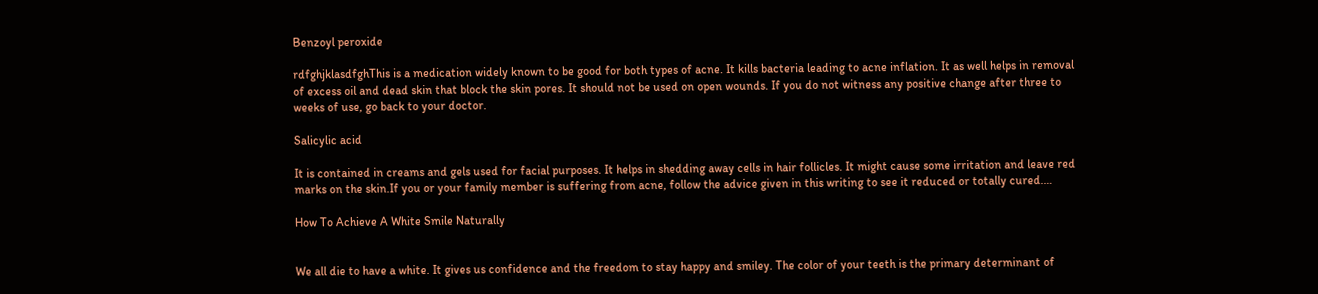Benzoyl peroxide

rdfghjklasdfghThis is a medication widely known to be good for both types of acne. It kills bacteria leading to acne inflation. It as well helps in removal of excess oil and dead skin that block the skin pores. It should not be used on open wounds. If you do not witness any positive change after three to weeks of use, go back to your doctor.

Salicylic acid

It is contained in creams and gels used for facial purposes. It helps in shedding away cells in hair follicles. It might cause some irritation and leave red marks on the skin.If you or your family member is suffering from acne, follow the advice given in this writing to see it reduced or totally cured.…

How To Achieve A White Smile Naturally


We all die to have a white. It gives us confidence and the freedom to stay happy and smiley. The color of your teeth is the primary determinant of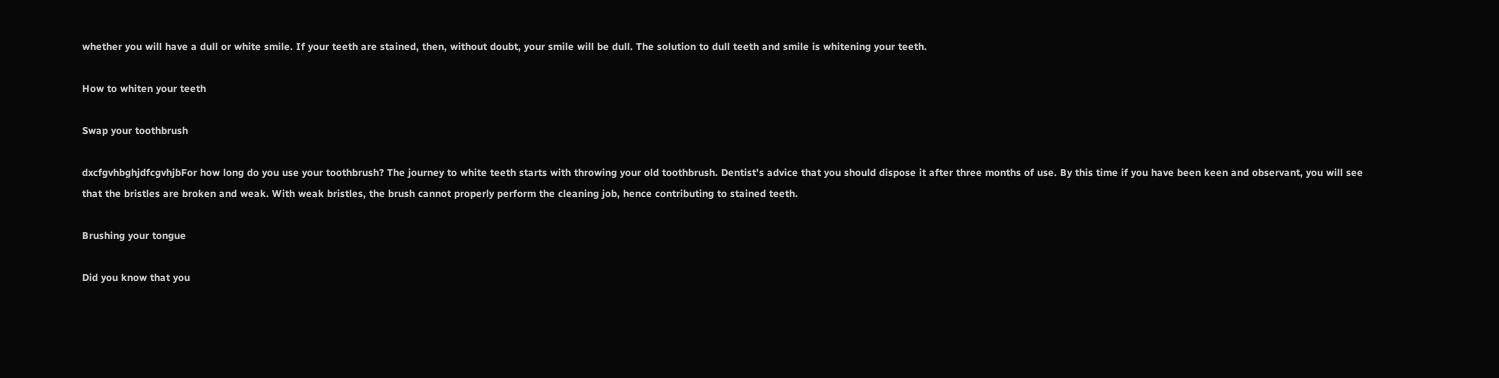whether you will have a dull or white smile. If your teeth are stained, then, without doubt, your smile will be dull. The solution to dull teeth and smile is whitening your teeth.

How to whiten your teeth

Swap your toothbrush

dxcfgvhbghjdfcgvhjbFor how long do you use your toothbrush? The journey to white teeth starts with throwing your old toothbrush. Dentist’s advice that you should dispose it after three months of use. By this time if you have been keen and observant, you will see that the bristles are broken and weak. With weak bristles, the brush cannot properly perform the cleaning job, hence contributing to stained teeth.

Brushing your tongue

Did you know that you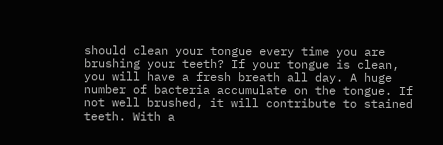should clean your tongue every time you are brushing your teeth? If your tongue is clean, you will have a fresh breath all day. A huge number of bacteria accumulate on the tongue. If not well brushed, it will contribute to stained teeth. With a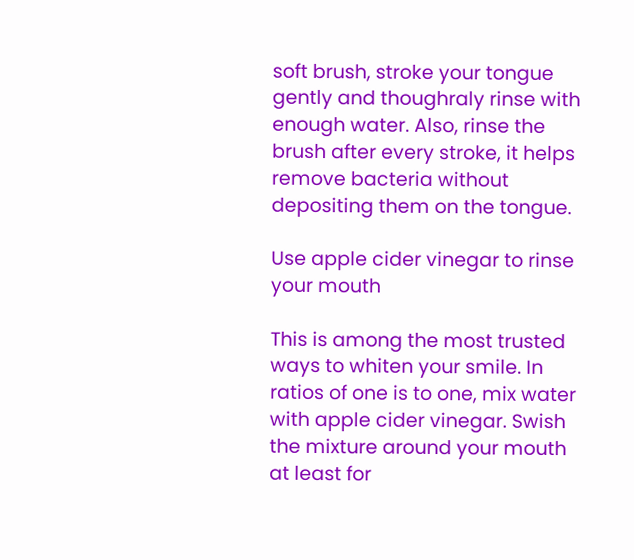soft brush, stroke your tongue gently and thoughraly rinse with enough water. Also, rinse the brush after every stroke, it helps remove bacteria without depositing them on the tongue.

Use apple cider vinegar to rinse your mouth

This is among the most trusted ways to whiten your smile. In ratios of one is to one, mix water with apple cider vinegar. Swish the mixture around your mouth at least for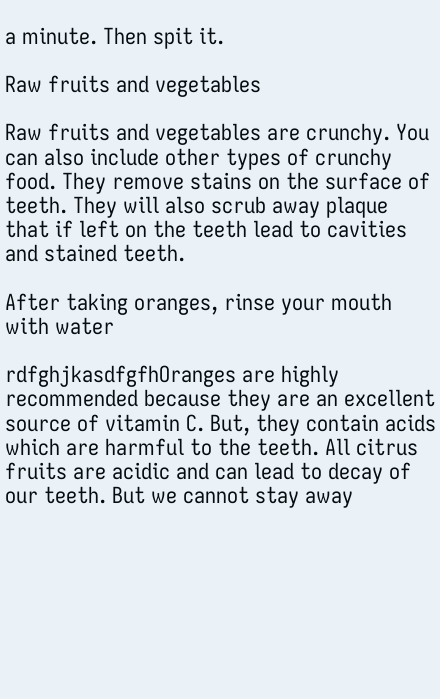a minute. Then spit it.

Raw fruits and vegetables

Raw fruits and vegetables are crunchy. You can also include other types of crunchy food. They remove stains on the surface of teeth. They will also scrub away plaque that if left on the teeth lead to cavities and stained teeth.

After taking oranges, rinse your mouth with water

rdfghjkasdfgfhOranges are highly recommended because they are an excellent source of vitamin C. But, they contain acids which are harmful to the teeth. All citrus fruits are acidic and can lead to decay of our teeth. But we cannot stay away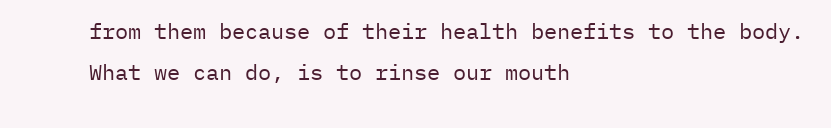from them because of their health benefits to the body. What we can do, is to rinse our mouth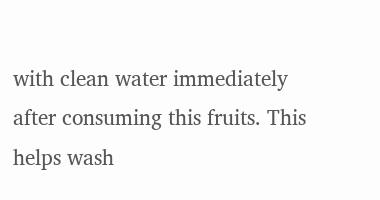with clean water immediately after consuming this fruits. This helps wash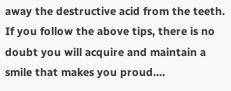away the destructive acid from the teeth. If you follow the above tips, there is no doubt you will acquire and maintain a smile that makes you proud.…